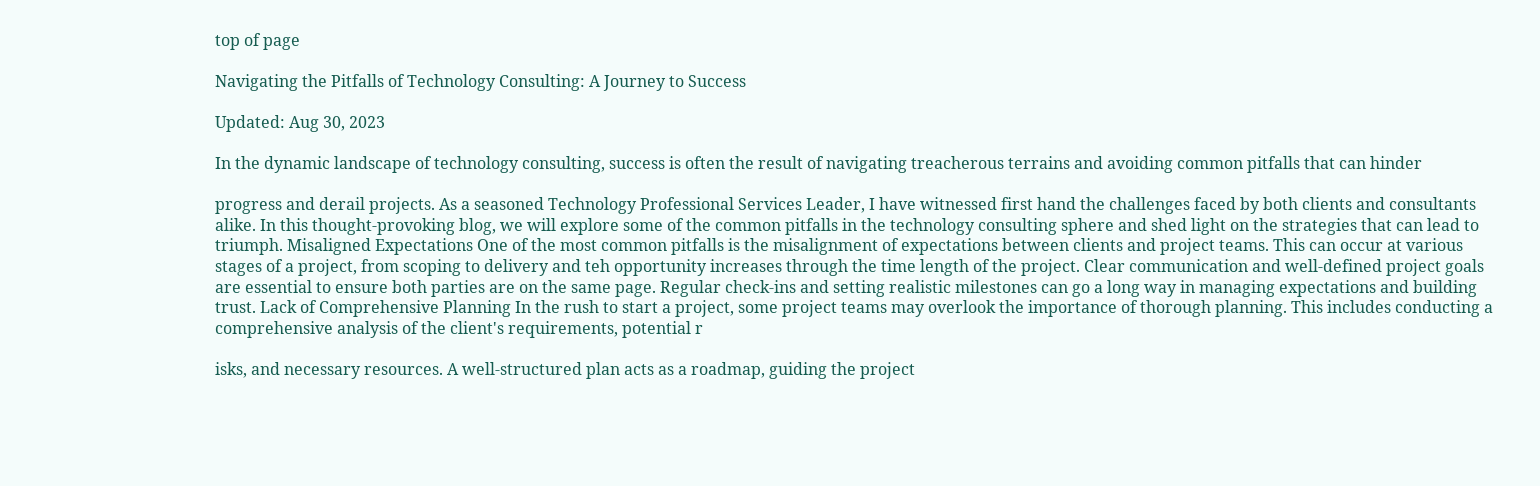top of page

Navigating the Pitfalls of Technology Consulting: A Journey to Success

Updated: Aug 30, 2023

In the dynamic landscape of technology consulting, success is often the result of navigating treacherous terrains and avoiding common pitfalls that can hinder

progress and derail projects. As a seasoned Technology Professional Services Leader, I have witnessed first hand the challenges faced by both clients and consultants alike. In this thought-provoking blog, we will explore some of the common pitfalls in the technology consulting sphere and shed light on the strategies that can lead to triumph. Misaligned Expectations One of the most common pitfalls is the misalignment of expectations between clients and project teams. This can occur at various stages of a project, from scoping to delivery and teh opportunity increases through the time length of the project. Clear communication and well-defined project goals are essential to ensure both parties are on the same page. Regular check-ins and setting realistic milestones can go a long way in managing expectations and building trust. Lack of Comprehensive Planning In the rush to start a project, some project teams may overlook the importance of thorough planning. This includes conducting a comprehensive analysis of the client's requirements, potential r

isks, and necessary resources. A well-structured plan acts as a roadmap, guiding the project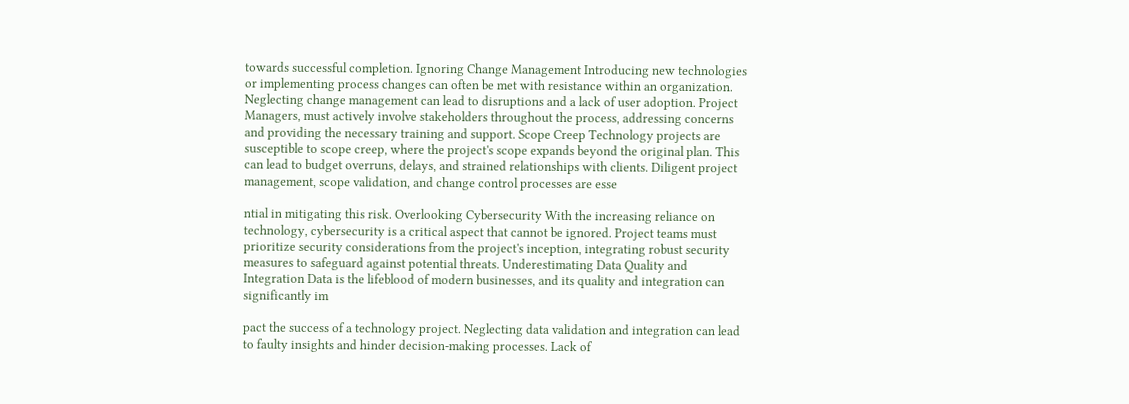towards successful completion. Ignoring Change Management Introducing new technologies or implementing process changes can often be met with resistance within an organization. Neglecting change management can lead to disruptions and a lack of user adoption. Project Managers, must actively involve stakeholders throughout the process, addressing concerns and providing the necessary training and support. Scope Creep Technology projects are susceptible to scope creep, where the project's scope expands beyond the original plan. This can lead to budget overruns, delays, and strained relationships with clients. Diligent project management, scope validation, and change control processes are esse

ntial in mitigating this risk. Overlooking Cybersecurity With the increasing reliance on technology, cybersecurity is a critical aspect that cannot be ignored. Project teams must prioritize security considerations from the project's inception, integrating robust security measures to safeguard against potential threats. Underestimating Data Quality and Integration Data is the lifeblood of modern businesses, and its quality and integration can significantly im

pact the success of a technology project. Neglecting data validation and integration can lead to faulty insights and hinder decision-making processes. Lack of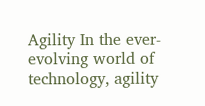Agility In the ever-evolving world of technology, agility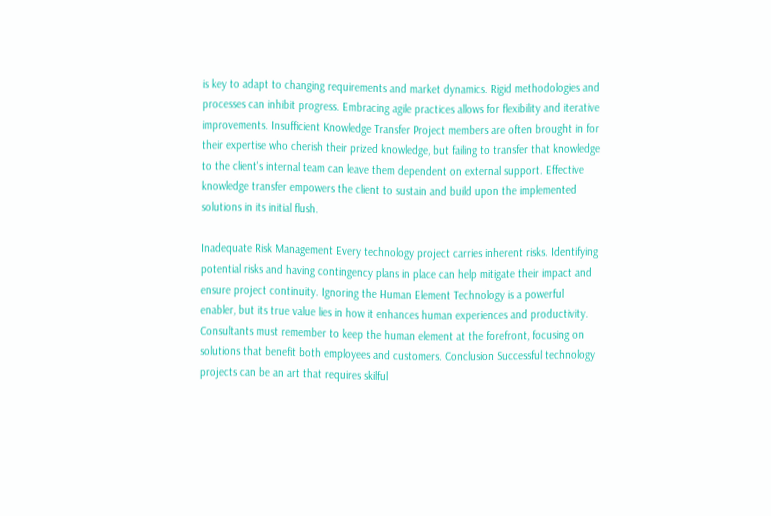is key to adapt to changing requirements and market dynamics. Rigid methodologies and processes can inhibit progress. Embracing agile practices allows for flexibility and iterative improvements. Insufficient Knowledge Transfer Project members are often brought in for their expertise who cherish their prized knowledge, but failing to transfer that knowledge to the client's internal team can leave them dependent on external support. Effective knowledge transfer empowers the client to sustain and build upon the implemented solutions in its initial flush.

Inadequate Risk Management Every technology project carries inherent risks. Identifying potential risks and having contingency plans in place can help mitigate their impact and ensure project continuity. Ignoring the Human Element Technology is a powerful enabler, but its true value lies in how it enhances human experiences and productivity. Consultants must remember to keep the human element at the forefront, focusing on solutions that benefit both employees and customers. Conclusion Successful technology projects can be an art that requires skilful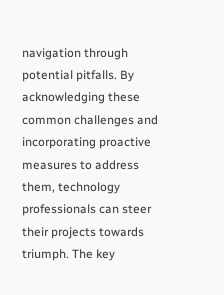navigation through potential pitfalls. By acknowledging these common challenges and incorporating proactive measures to address them, technology professionals can steer their projects towards triumph. The key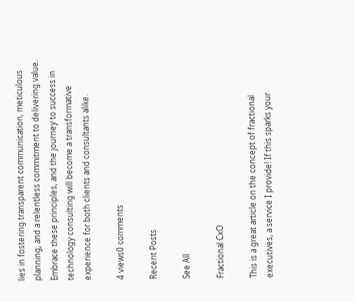lies in fostering transparent communication, meticulous planning, and a relentless commitment to delivering value. Embrace these principles, and the journey to success in technology consulting will become a transformative experience for both clients and consultants alike.

4 views0 comments

Recent Posts

See All

Fractional CxO

This is a great article on the concept of fractional executives, a service I provide! If this sparks your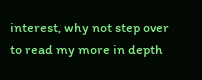interest, why not step over to read my more in depth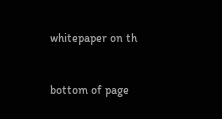whitepaper on th


bottom of page